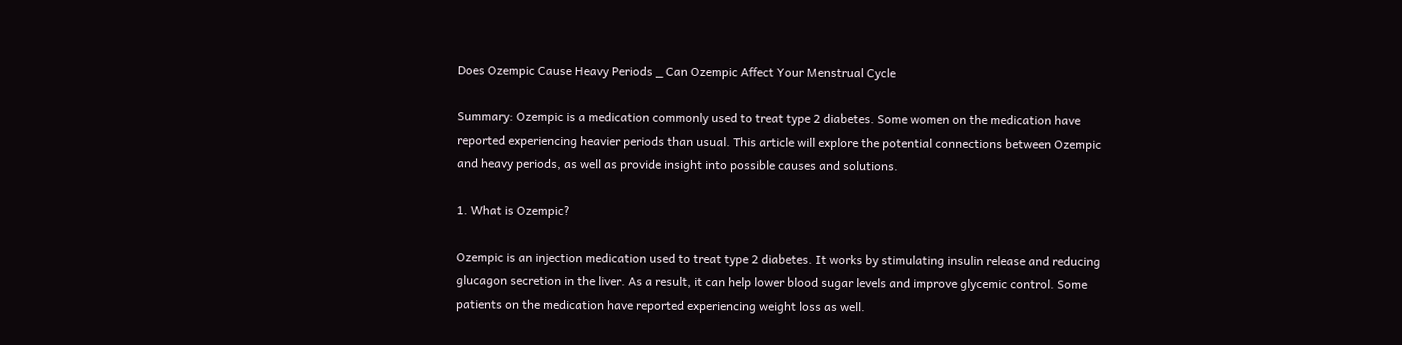Does Ozempic Cause Heavy Periods _ Can Ozempic Affect Your Menstrual Cycle

Summary: Ozempic is a medication commonly used to treat type 2 diabetes. Some women on the medication have reported experiencing heavier periods than usual. This article will explore the potential connections between Ozempic and heavy periods, as well as provide insight into possible causes and solutions.

1. What is Ozempic?

Ozempic is an injection medication used to treat type 2 diabetes. It works by stimulating insulin release and reducing glucagon secretion in the liver. As a result, it can help lower blood sugar levels and improve glycemic control. Some patients on the medication have reported experiencing weight loss as well.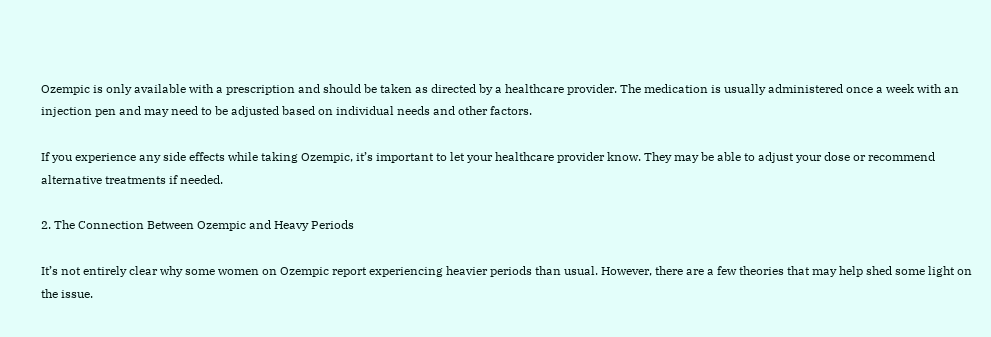Ozempic is only available with a prescription and should be taken as directed by a healthcare provider. The medication is usually administered once a week with an injection pen and may need to be adjusted based on individual needs and other factors.

If you experience any side effects while taking Ozempic, it’s important to let your healthcare provider know. They may be able to adjust your dose or recommend alternative treatments if needed.

2. The Connection Between Ozempic and Heavy Periods

It’s not entirely clear why some women on Ozempic report experiencing heavier periods than usual. However, there are a few theories that may help shed some light on the issue.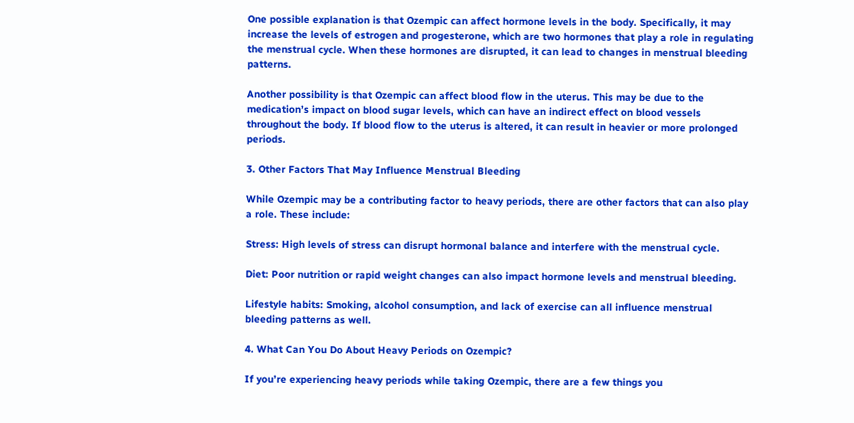One possible explanation is that Ozempic can affect hormone levels in the body. Specifically, it may increase the levels of estrogen and progesterone, which are two hormones that play a role in regulating the menstrual cycle. When these hormones are disrupted, it can lead to changes in menstrual bleeding patterns.

Another possibility is that Ozempic can affect blood flow in the uterus. This may be due to the medication’s impact on blood sugar levels, which can have an indirect effect on blood vessels throughout the body. If blood flow to the uterus is altered, it can result in heavier or more prolonged periods.

3. Other Factors That May Influence Menstrual Bleeding

While Ozempic may be a contributing factor to heavy periods, there are other factors that can also play a role. These include:

Stress: High levels of stress can disrupt hormonal balance and interfere with the menstrual cycle.

Diet: Poor nutrition or rapid weight changes can also impact hormone levels and menstrual bleeding.

Lifestyle habits: Smoking, alcohol consumption, and lack of exercise can all influence menstrual bleeding patterns as well.

4. What Can You Do About Heavy Periods on Ozempic?

If you’re experiencing heavy periods while taking Ozempic, there are a few things you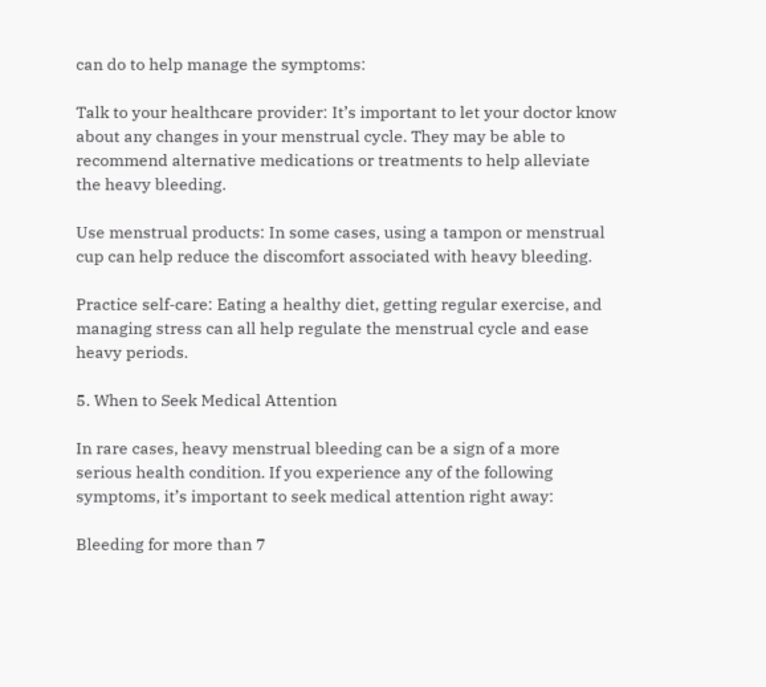can do to help manage the symptoms:

Talk to your healthcare provider: It’s important to let your doctor know about any changes in your menstrual cycle. They may be able to recommend alternative medications or treatments to help alleviate the heavy bleeding.

Use menstrual products: In some cases, using a tampon or menstrual cup can help reduce the discomfort associated with heavy bleeding.

Practice self-care: Eating a healthy diet, getting regular exercise, and managing stress can all help regulate the menstrual cycle and ease heavy periods.

5. When to Seek Medical Attention

In rare cases, heavy menstrual bleeding can be a sign of a more serious health condition. If you experience any of the following symptoms, it’s important to seek medical attention right away:

Bleeding for more than 7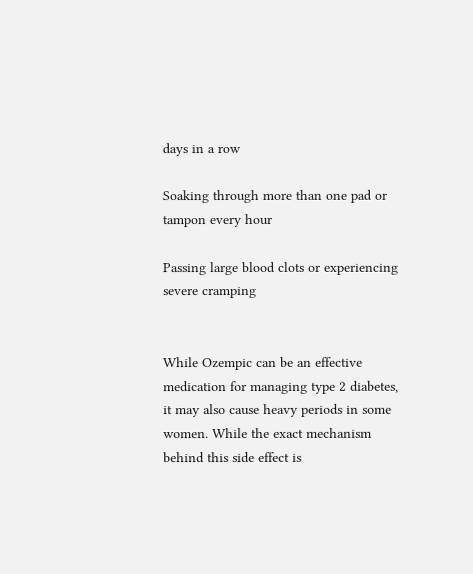days in a row

Soaking through more than one pad or tampon every hour

Passing large blood clots or experiencing severe cramping


While Ozempic can be an effective medication for managing type 2 diabetes, it may also cause heavy periods in some women. While the exact mechanism behind this side effect is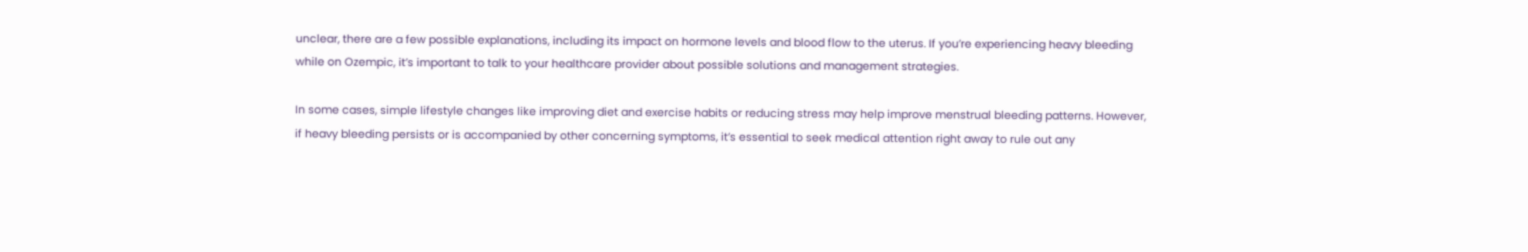unclear, there are a few possible explanations, including its impact on hormone levels and blood flow to the uterus. If you’re experiencing heavy bleeding while on Ozempic, it’s important to talk to your healthcare provider about possible solutions and management strategies.

In some cases, simple lifestyle changes like improving diet and exercise habits or reducing stress may help improve menstrual bleeding patterns. However, if heavy bleeding persists or is accompanied by other concerning symptoms, it’s essential to seek medical attention right away to rule out any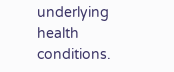underlying health conditions.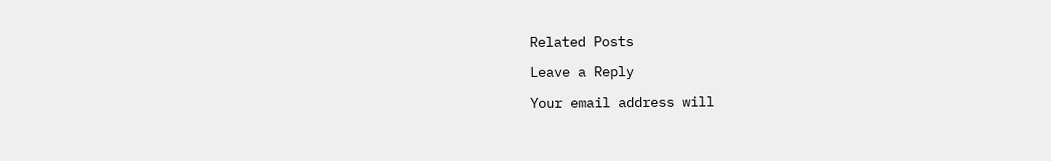Related Posts

Leave a Reply

Your email address will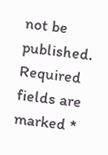not be published. Required fields are marked *